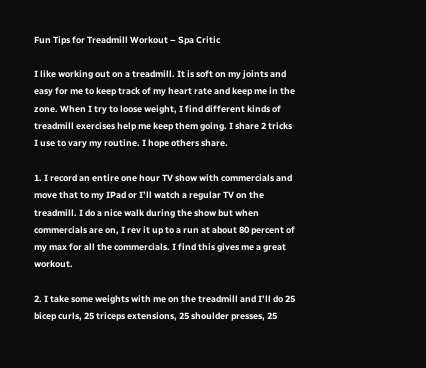Fun Tips for Treadmill Workout – Spa Critic

I like working out on a treadmill. It is soft on my joints and easy for me to keep track of my heart rate and keep me in the zone. When I try to loose weight, I find different kinds of treadmill exercises help me keep them going. I share 2 tricks I use to vary my routine. I hope others share.

1. I record an entire one hour TV show with commercials and move that to my IPad or I’ll watch a regular TV on the treadmill. I do a nice walk during the show but when commercials are on, I rev it up to a run at about 80 percent of my max for all the commercials. I find this gives me a great workout.

2. I take some weights with me on the treadmill and I’ll do 25 bicep curls, 25 triceps extensions, 25 shoulder presses, 25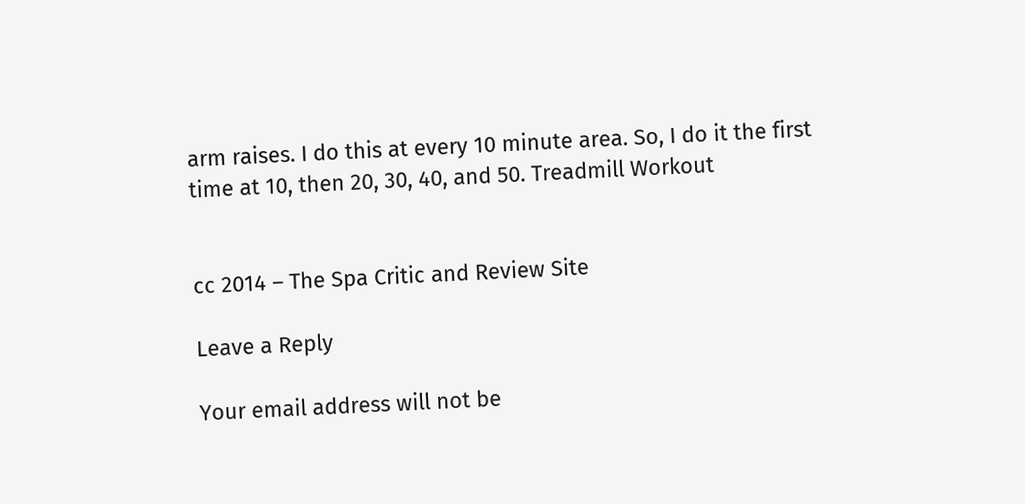arm raises. I do this at every 10 minute area. So, I do it the first time at 10, then 20, 30, 40, and 50. Treadmill Workout


cc 2014 – The Spa Critic and Review Site

Leave a Reply

Your email address will not be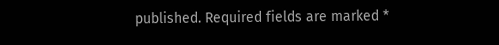published. Required fields are marked *